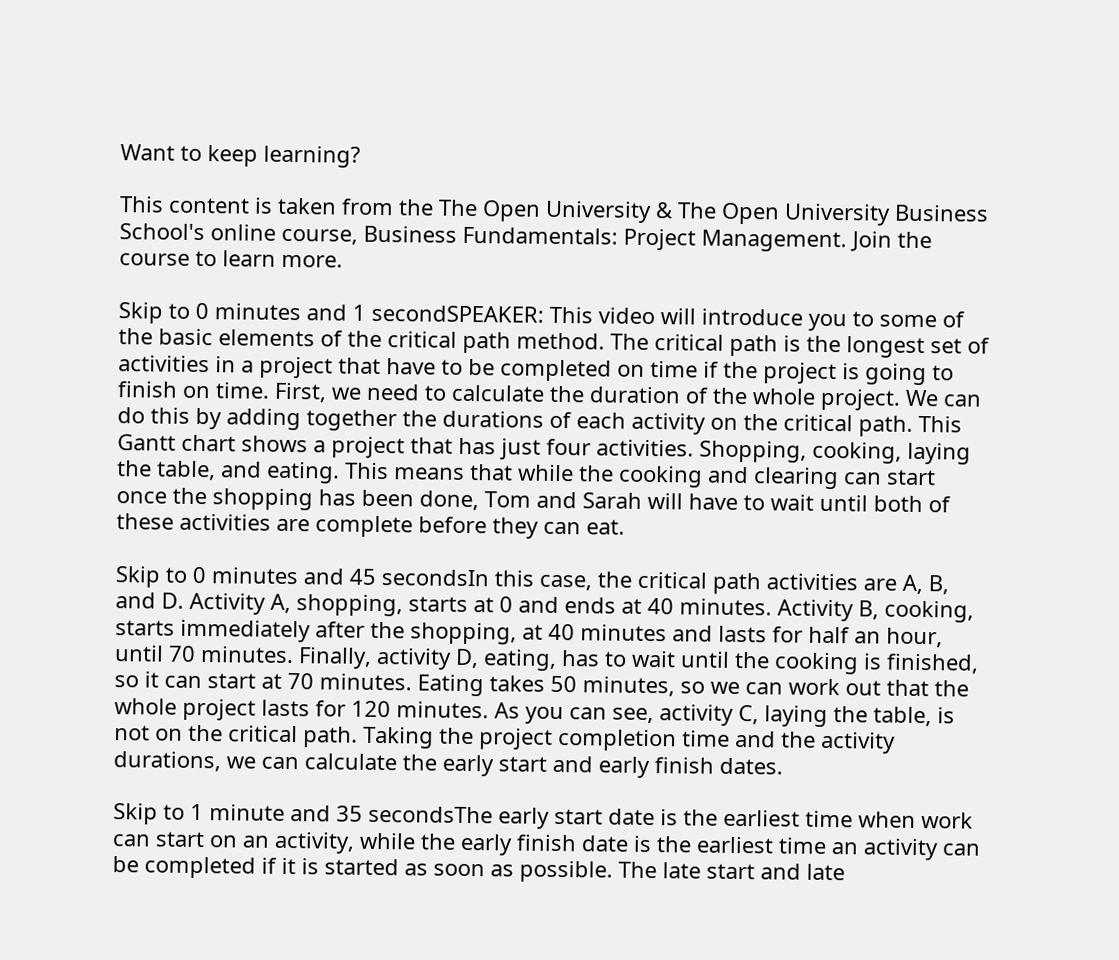Want to keep learning?

This content is taken from the The Open University & The Open University Business School's online course, Business Fundamentals: Project Management. Join the course to learn more.

Skip to 0 minutes and 1 secondSPEAKER: This video will introduce you to some of the basic elements of the critical path method. The critical path is the longest set of activities in a project that have to be completed on time if the project is going to finish on time. First, we need to calculate the duration of the whole project. We can do this by adding together the durations of each activity on the critical path. This Gantt chart shows a project that has just four activities. Shopping, cooking, laying the table, and eating. This means that while the cooking and clearing can start once the shopping has been done, Tom and Sarah will have to wait until both of these activities are complete before they can eat.

Skip to 0 minutes and 45 secondsIn this case, the critical path activities are A, B, and D. Activity A, shopping, starts at 0 and ends at 40 minutes. Activity B, cooking, starts immediately after the shopping, at 40 minutes and lasts for half an hour, until 70 minutes. Finally, activity D, eating, has to wait until the cooking is finished, so it can start at 70 minutes. Eating takes 50 minutes, so we can work out that the whole project lasts for 120 minutes. As you can see, activity C, laying the table, is not on the critical path. Taking the project completion time and the activity durations, we can calculate the early start and early finish dates.

Skip to 1 minute and 35 secondsThe early start date is the earliest time when work can start on an activity, while the early finish date is the earliest time an activity can be completed if it is started as soon as possible. The late start and late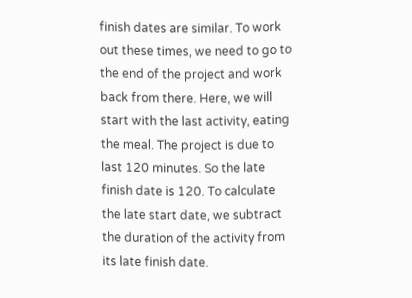finish dates are similar. To work out these times, we need to go to the end of the project and work back from there. Here, we will start with the last activity, eating the meal. The project is due to last 120 minutes. So the late finish date is 120. To calculate the late start date, we subtract the duration of the activity from its late finish date.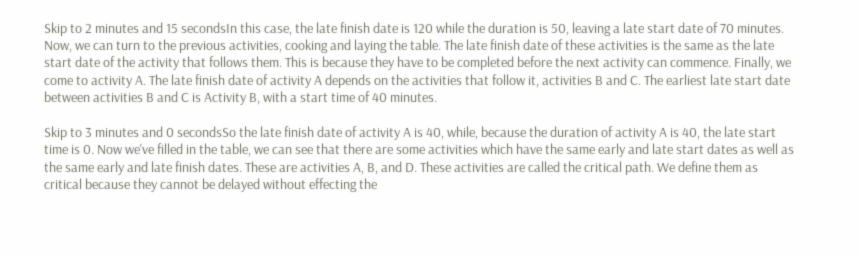Skip to 2 minutes and 15 secondsIn this case, the late finish date is 120 while the duration is 50, leaving a late start date of 70 minutes. Now, we can turn to the previous activities, cooking and laying the table. The late finish date of these activities is the same as the late start date of the activity that follows them. This is because they have to be completed before the next activity can commence. Finally, we come to activity A. The late finish date of activity A depends on the activities that follow it, activities B and C. The earliest late start date between activities B and C is Activity B, with a start time of 40 minutes.

Skip to 3 minutes and 0 secondsSo the late finish date of activity A is 40, while, because the duration of activity A is 40, the late start time is 0. Now we've filled in the table, we can see that there are some activities which have the same early and late start dates as well as the same early and late finish dates. These are activities A, B, and D. These activities are called the critical path. We define them as critical because they cannot be delayed without effecting the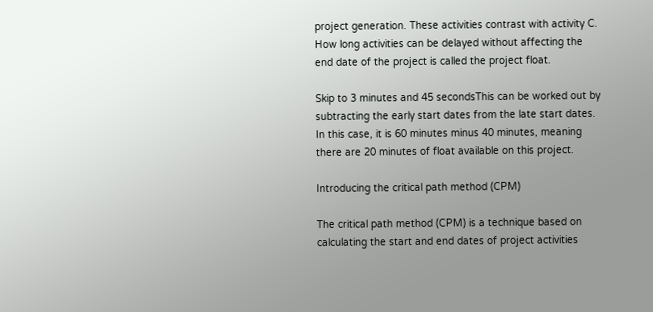project generation. These activities contrast with activity C. How long activities can be delayed without affecting the end date of the project is called the project float.

Skip to 3 minutes and 45 secondsThis can be worked out by subtracting the early start dates from the late start dates. In this case, it is 60 minutes minus 40 minutes, meaning there are 20 minutes of float available on this project.

Introducing the critical path method (CPM)

The critical path method (CPM) is a technique based on calculating the start and end dates of project activities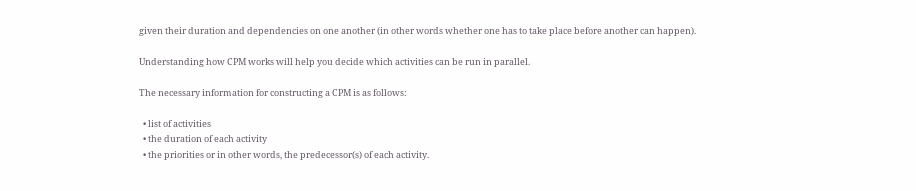given their duration and dependencies on one another (in other words whether one has to take place before another can happen).

Understanding how CPM works will help you decide which activities can be run in parallel.

The necessary information for constructing a CPM is as follows:

  • list of activities
  • the duration of each activity
  • the priorities or in other words, the predecessor(s) of each activity.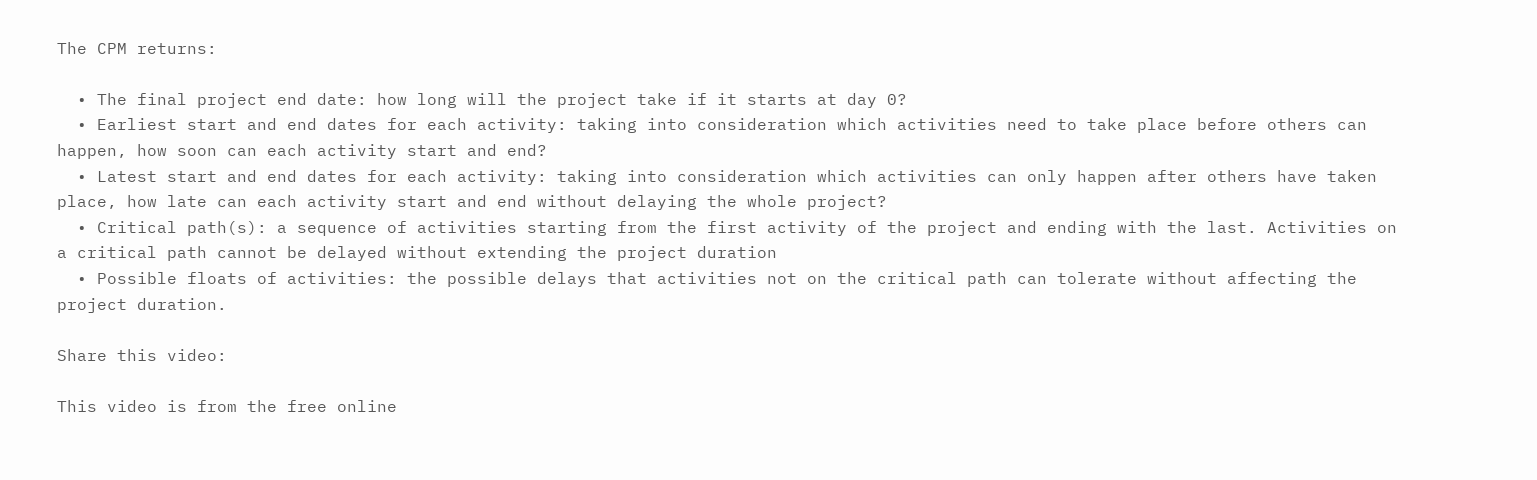The CPM returns:

  • The final project end date: how long will the project take if it starts at day 0?
  • Earliest start and end dates for each activity: taking into consideration which activities need to take place before others can happen, how soon can each activity start and end?
  • Latest start and end dates for each activity: taking into consideration which activities can only happen after others have taken place, how late can each activity start and end without delaying the whole project?
  • Critical path(s): a sequence of activities starting from the first activity of the project and ending with the last. Activities on a critical path cannot be delayed without extending the project duration
  • Possible floats of activities: the possible delays that activities not on the critical path can tolerate without affecting the project duration.

Share this video:

This video is from the free online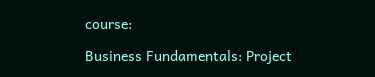course:

Business Fundamentals: Project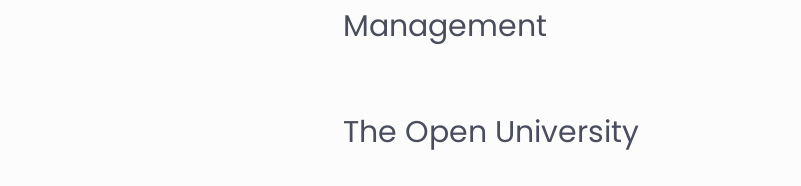Management

The Open University